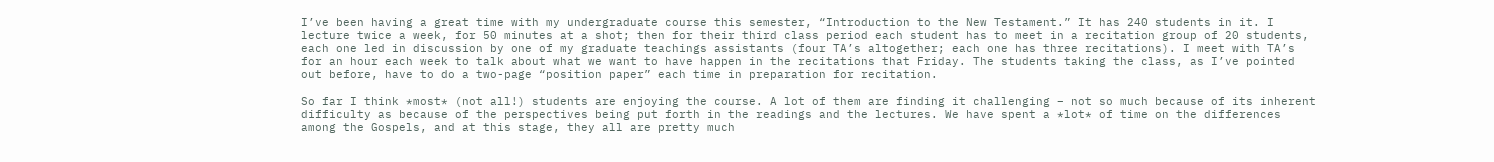I’ve been having a great time with my undergraduate course this semester, “Introduction to the New Testament.” It has 240 students in it. I lecture twice a week, for 50 minutes at a shot; then for their third class period each student has to meet in a recitation group of 20 students, each one led in discussion by one of my graduate teachings assistants (four TA’s altogether; each one has three recitations). I meet with TA’s for an hour each week to talk about what we want to have happen in the recitations that Friday. The students taking the class, as I’ve pointed out before, have to do a two-page “position paper” each time in preparation for recitation.

So far I think *most* (not all!) students are enjoying the course. A lot of them are finding it challenging – not so much because of its inherent difficulty as because of the perspectives being put forth in the readings and the lectures. We have spent a *lot* of time on the differences among the Gospels, and at this stage, they all are pretty much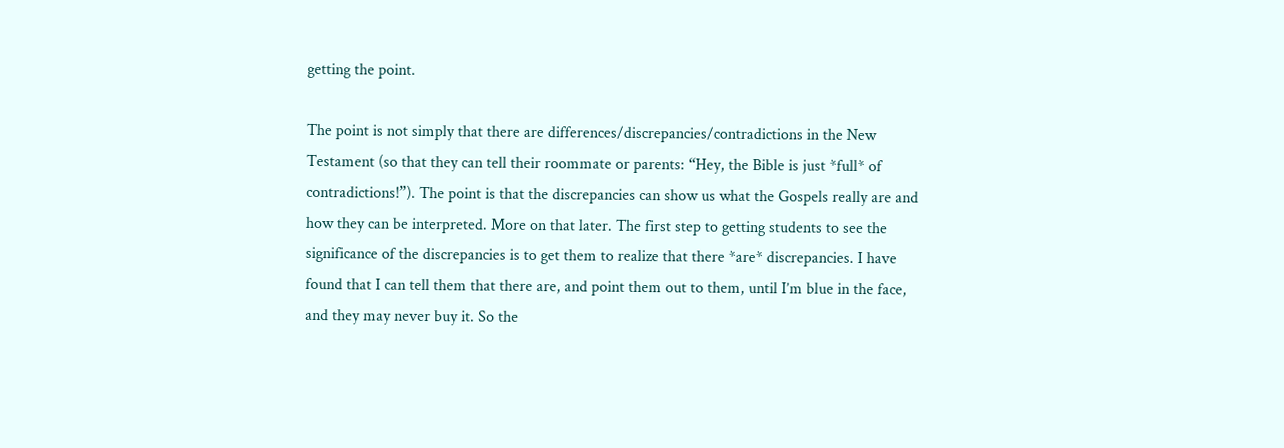getting the point.

The point is not simply that there are differences/discrepancies/contradictions in the New Testament (so that they can tell their roommate or parents: “Hey, the Bible is just *full* of contradictions!”). The point is that the discrepancies can show us what the Gospels really are and how they can be interpreted. More on that later. The first step to getting students to see the significance of the discrepancies is to get them to realize that there *are* discrepancies. I have found that I can tell them that there are, and point them out to them, until I’m blue in the face, and they may never buy it. So the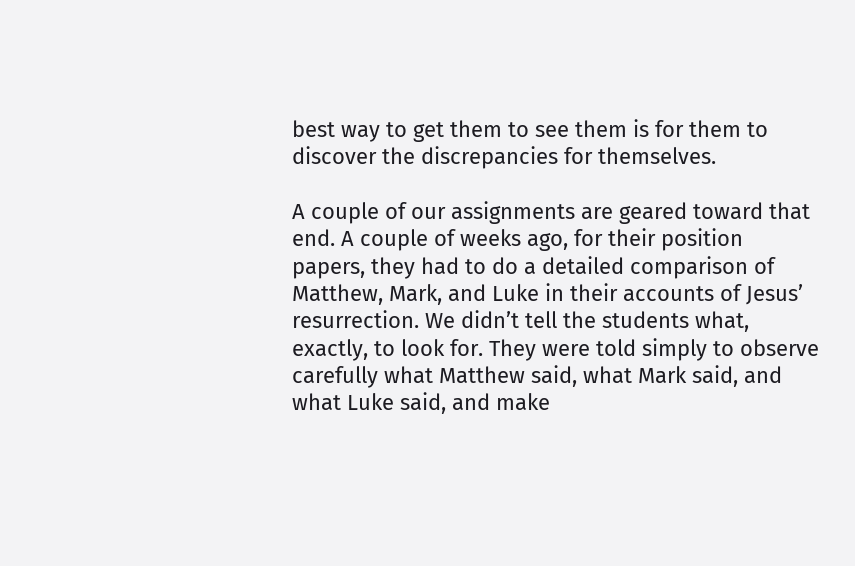best way to get them to see them is for them to discover the discrepancies for themselves.

A couple of our assignments are geared toward that end. A couple of weeks ago, for their position papers, they had to do a detailed comparison of Matthew, Mark, and Luke in their accounts of Jesus’ resurrection. We didn’t tell the students what, exactly, to look for. They were told simply to observe carefully what Matthew said, what Mark said, and what Luke said, and make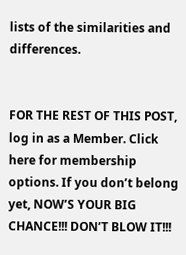lists of the similarities and differences.


FOR THE REST OF THIS POST, log in as a Member. Click here for membership options. If you don’t belong yet, NOW’S YOUR BIG CHANCE!!! DON’T BLOW IT!!!